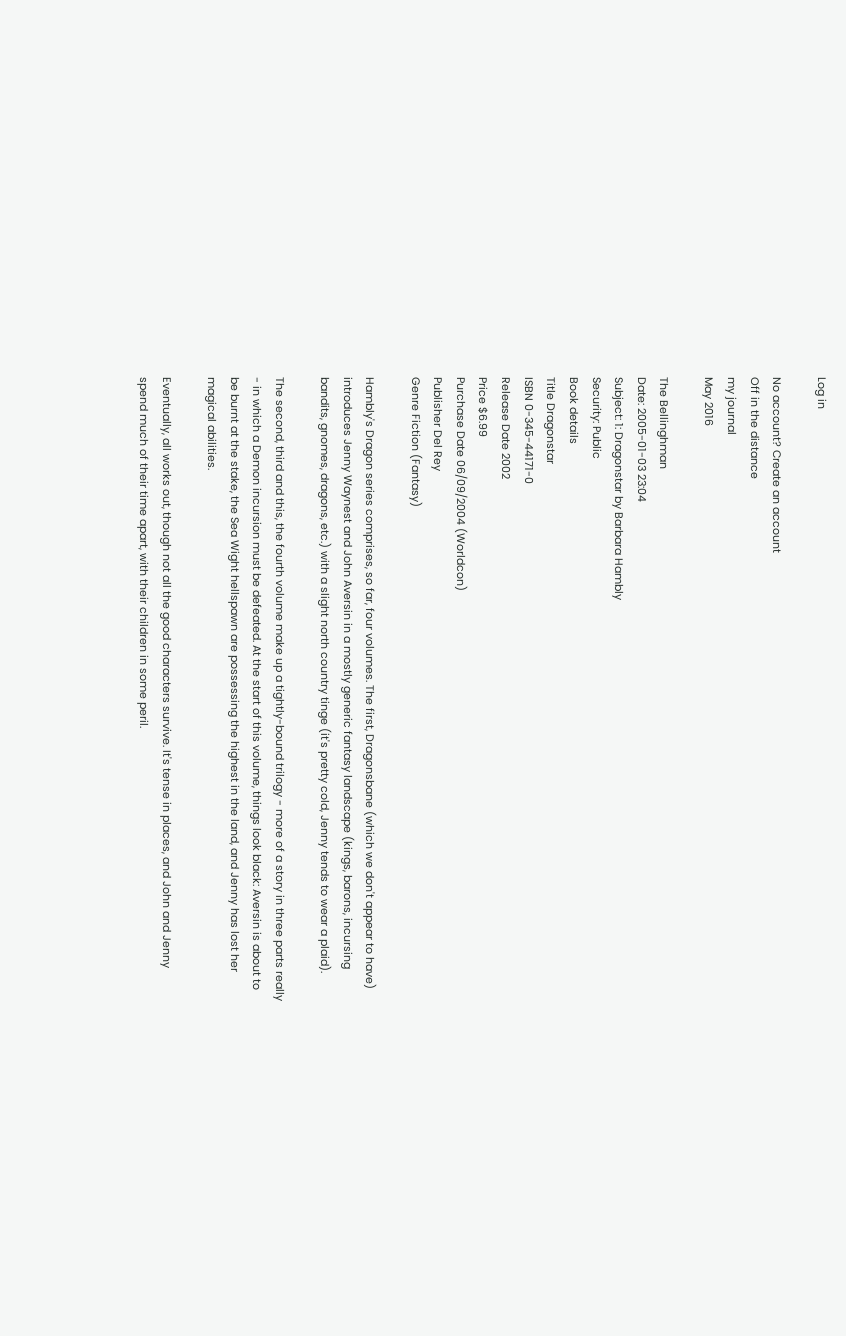Log in

No account? Create an account
Off in the distance
my journal
May 2016

The Bellinghman
Date: 2005-01-03 23:04
Subject: 1: Dragonstar by Barbara Hambly
Security: Public
Book details
Title Dragonstar
ISBN 0-345-44171-0
Release Date 2002
Price $6.99
Purchase Date 06/09/2004 (Worldcon)
Publisher Del Rey
Genre Fiction (Fantasy)

Hambly's Dragon series comprises, so far, four volumes. The first, Dragonsbane (which we don't appear to have) introduces Jenny Waynest and John Aversin in a mostly generic fantasy landscape (kings, barons, incursing bandits, gnomes, dragons, etc.) with a slight north country tinge (it's pretty cold, Jenny tends to wear a plaid).

The second, third and this, the fourth volume make up a tightly-bound trilogy - more of a story in three parts really - in which a Demon incursion must be defeated. At the start of this volume, things look black: Aversin is about to be burnt at the stake, the Sea Wight hellspawn are possessing the highest in the land, and Jenny has lost her magical abilities.

Eventually, all works out, though not all the good characters survive. It's tense in places, and John and Jenny spend much of their time apart, with their children in some peril.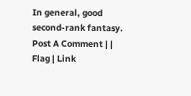In general, good second-rank fantasy.
Post A Comment | | Flag | Link